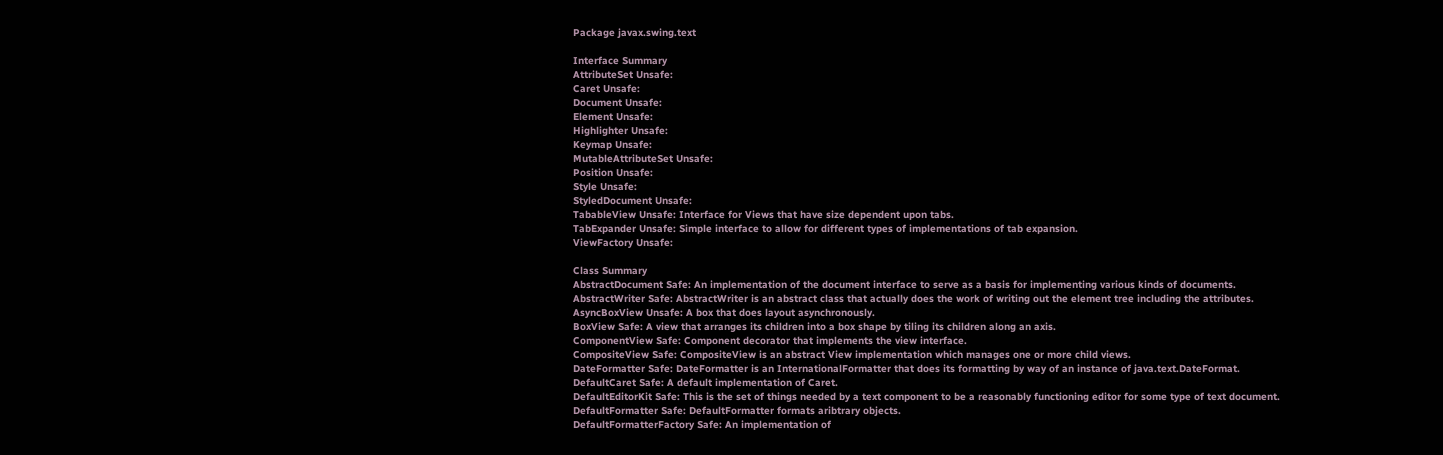Package javax.swing.text

Interface Summary
AttributeSet Unsafe:
Caret Unsafe:
Document Unsafe:
Element Unsafe:
Highlighter Unsafe:
Keymap Unsafe:
MutableAttributeSet Unsafe:
Position Unsafe:
Style Unsafe:
StyledDocument Unsafe:
TabableView Unsafe: Interface for Views that have size dependent upon tabs.
TabExpander Unsafe: Simple interface to allow for different types of implementations of tab expansion.
ViewFactory Unsafe:

Class Summary
AbstractDocument Safe: An implementation of the document interface to serve as a basis for implementing various kinds of documents.
AbstractWriter Safe: AbstractWriter is an abstract class that actually does the work of writing out the element tree including the attributes.
AsyncBoxView Unsafe: A box that does layout asynchronously.
BoxView Safe: A view that arranges its children into a box shape by tiling its children along an axis.
ComponentView Safe: Component decorator that implements the view interface.
CompositeView Safe: CompositeView is an abstract View implementation which manages one or more child views.
DateFormatter Safe: DateFormatter is an InternationalFormatter that does its formatting by way of an instance of java.text.DateFormat.
DefaultCaret Safe: A default implementation of Caret.
DefaultEditorKit Safe: This is the set of things needed by a text component to be a reasonably functioning editor for some type of text document.
DefaultFormatter Safe: DefaultFormatter formats aribtrary objects.
DefaultFormatterFactory Safe: An implementation of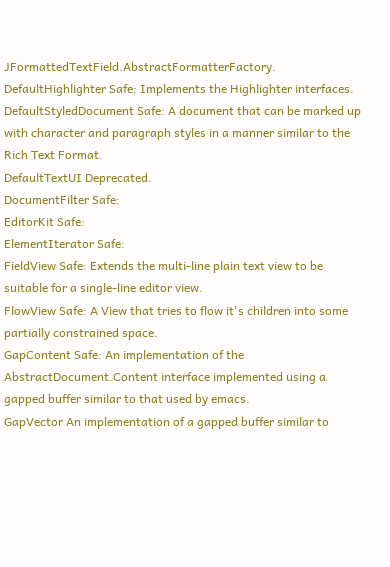JFormattedTextField.AbstractFormatterFactory.
DefaultHighlighter Safe: Implements the Highlighter interfaces.
DefaultStyledDocument Safe: A document that can be marked up with character and paragraph styles in a manner similar to the Rich Text Format.
DefaultTextUI Deprecated.
DocumentFilter Safe:
EditorKit Safe:
ElementIterator Safe:
FieldView Safe: Extends the multi-line plain text view to be suitable for a single-line editor view.
FlowView Safe: A View that tries to flow it's children into some partially constrained space.
GapContent Safe: An implementation of the AbstractDocument.Content interface implemented using a gapped buffer similar to that used by emacs.
GapVector An implementation of a gapped buffer similar to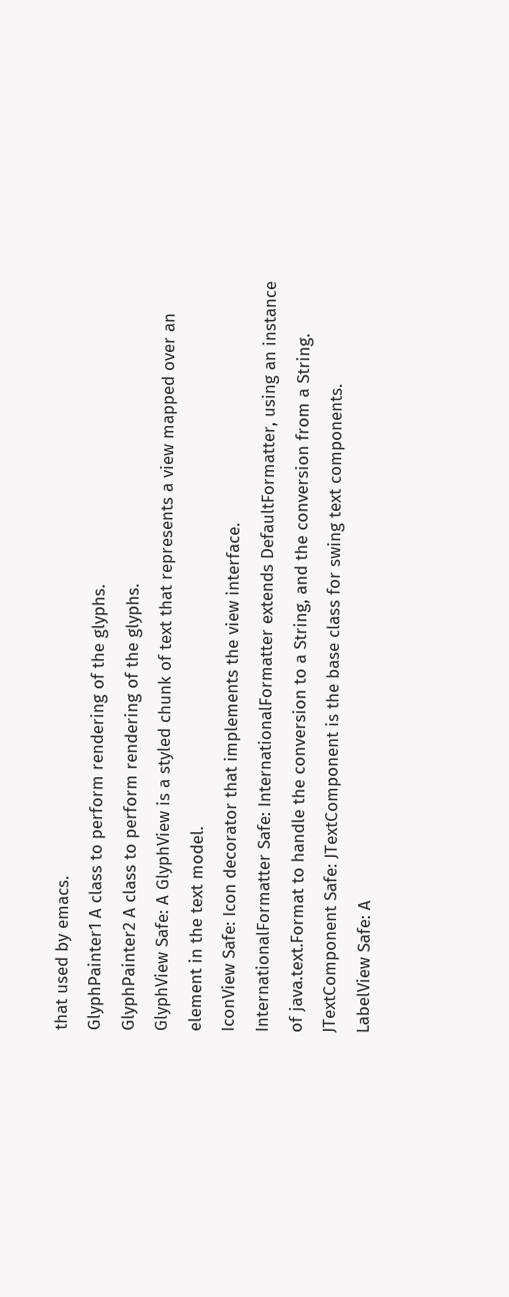that used by emacs.
GlyphPainter1 A class to perform rendering of the glyphs.
GlyphPainter2 A class to perform rendering of the glyphs.
GlyphView Safe: A GlyphView is a styled chunk of text that represents a view mapped over an element in the text model.
IconView Safe: Icon decorator that implements the view interface.
InternationalFormatter Safe: InternationalFormatter extends DefaultFormatter, using an instance of java.text.Format to handle the conversion to a String, and the conversion from a String.
JTextComponent Safe: JTextComponent is the base class for swing text components.
LabelView Safe: A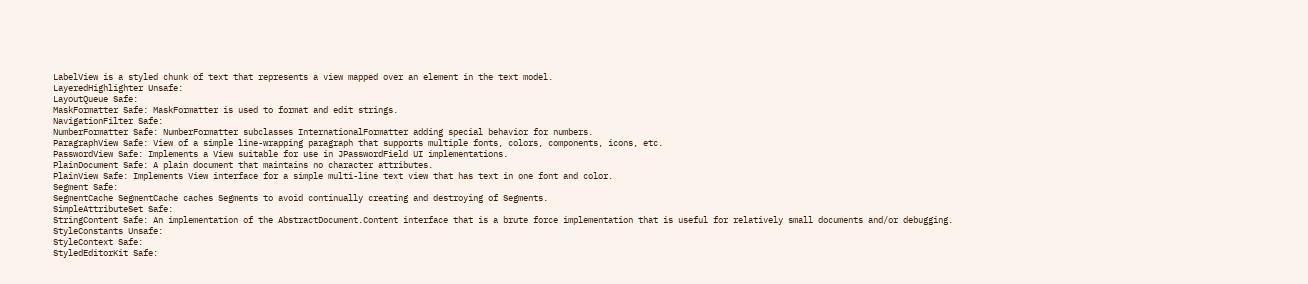LabelView is a styled chunk of text that represents a view mapped over an element in the text model.
LayeredHighlighter Unsafe:
LayoutQueue Safe:
MaskFormatter Safe: MaskFormatter is used to format and edit strings.
NavigationFilter Safe:
NumberFormatter Safe: NumberFormatter subclasses InternationalFormatter adding special behavior for numbers.
ParagraphView Safe: View of a simple line-wrapping paragraph that supports multiple fonts, colors, components, icons, etc.
PasswordView Safe: Implements a View suitable for use in JPasswordField UI implementations.
PlainDocument Safe: A plain document that maintains no character attributes.
PlainView Safe: Implements View interface for a simple multi-line text view that has text in one font and color.
Segment Safe:
SegmentCache SegmentCache caches Segments to avoid continually creating and destroying of Segments.
SimpleAttributeSet Safe:
StringContent Safe: An implementation of the AbstractDocument.Content interface that is a brute force implementation that is useful for relatively small documents and/or debugging.
StyleConstants Unsafe:
StyleContext Safe:
StyledEditorKit Safe: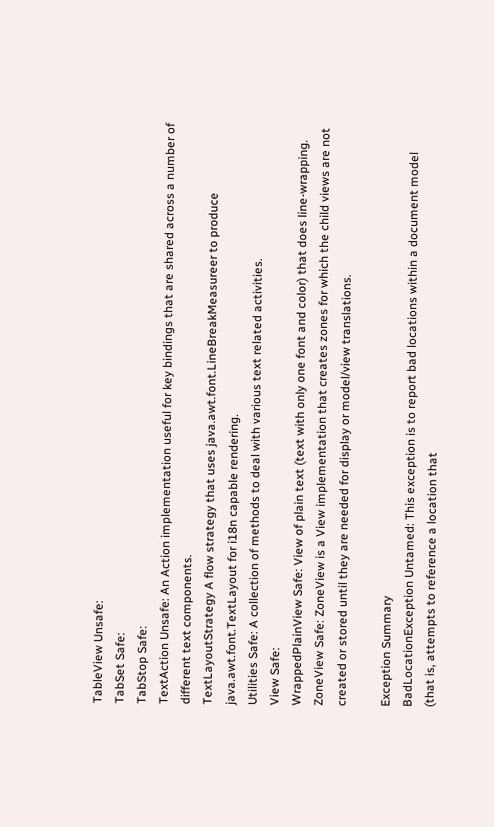TableView Unsafe:
TabSet Safe:
TabStop Safe:
TextAction Unsafe: An Action implementation useful for key bindings that are shared across a number of different text components.
TextLayoutStrategy A flow strategy that uses java.awt.font.LineBreakMeasureer to produce java.awt.font.TextLayout for i18n capable rendering.
Utilities Safe: A collection of methods to deal with various text related activities.
View Safe:
WrappedPlainView Safe: View of plain text (text with only one font and color) that does line-wrapping.
ZoneView Safe: ZoneView is a View implementation that creates zones for which the child views are not created or stored until they are needed for display or model/view translations.

Exception Summary
BadLocationException Untamed: This exception is to report bad locations within a document model (that is, attempts to reference a location that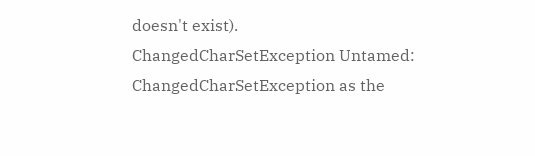doesn't exist).
ChangedCharSetException Untamed: ChangedCharSetException as the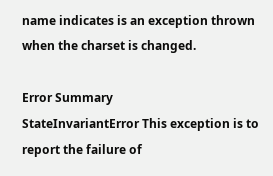name indicates is an exception thrown when the charset is changed.

Error Summary
StateInvariantError This exception is to report the failure of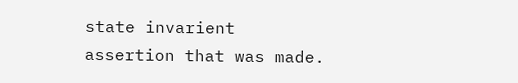state invarient assertion that was made.